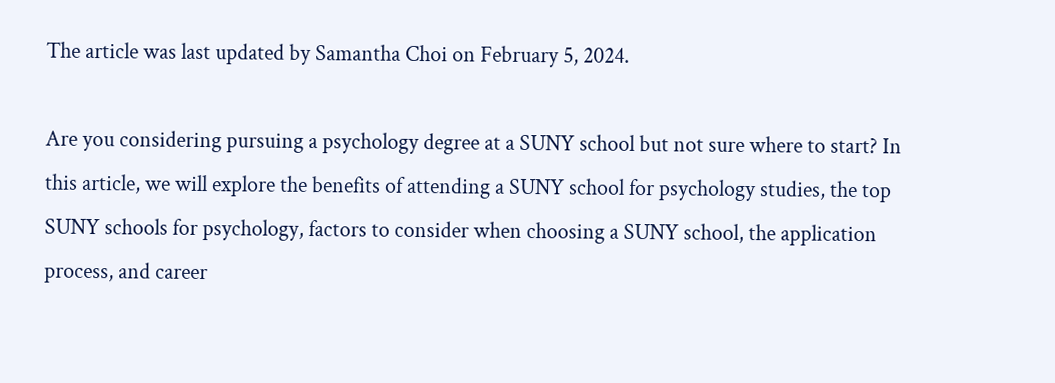The article was last updated by Samantha Choi on February 5, 2024.

Are you considering pursuing a psychology degree at a SUNY school but not sure where to start? In this article, we will explore the benefits of attending a SUNY school for psychology studies, the top SUNY schools for psychology, factors to consider when choosing a SUNY school, the application process, and career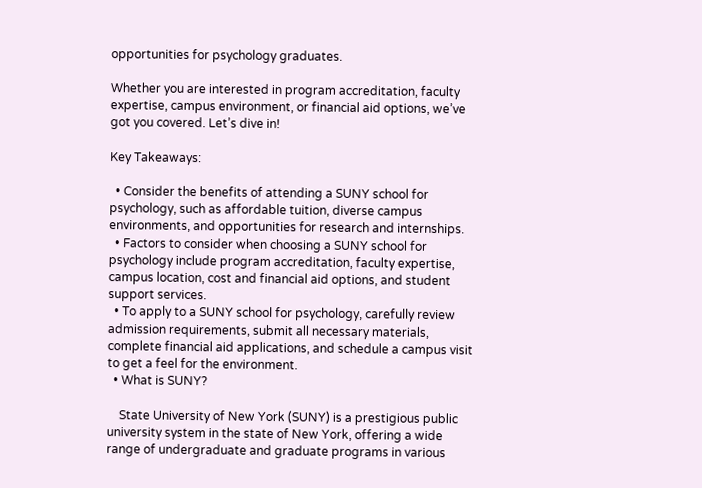opportunities for psychology graduates.

Whether you are interested in program accreditation, faculty expertise, campus environment, or financial aid options, we’ve got you covered. Let’s dive in!

Key Takeaways:

  • Consider the benefits of attending a SUNY school for psychology, such as affordable tuition, diverse campus environments, and opportunities for research and internships.
  • Factors to consider when choosing a SUNY school for psychology include program accreditation, faculty expertise, campus location, cost and financial aid options, and student support services.
  • To apply to a SUNY school for psychology, carefully review admission requirements, submit all necessary materials, complete financial aid applications, and schedule a campus visit to get a feel for the environment.
  • What is SUNY?

    State University of New York (SUNY) is a prestigious public university system in the state of New York, offering a wide range of undergraduate and graduate programs in various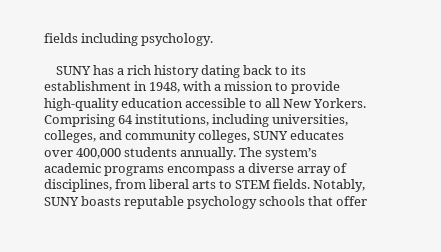fields including psychology.

    SUNY has a rich history dating back to its establishment in 1948, with a mission to provide high-quality education accessible to all New Yorkers. Comprising 64 institutions, including universities, colleges, and community colleges, SUNY educates over 400,000 students annually. The system’s academic programs encompass a diverse array of disciplines, from liberal arts to STEM fields. Notably, SUNY boasts reputable psychology schools that offer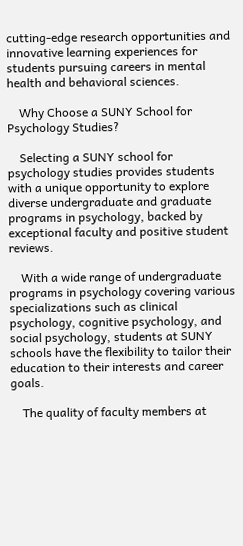cutting-edge research opportunities and innovative learning experiences for students pursuing careers in mental health and behavioral sciences.

    Why Choose a SUNY School for Psychology Studies?

    Selecting a SUNY school for psychology studies provides students with a unique opportunity to explore diverse undergraduate and graduate programs in psychology, backed by exceptional faculty and positive student reviews.

    With a wide range of undergraduate programs in psychology covering various specializations such as clinical psychology, cognitive psychology, and social psychology, students at SUNY schools have the flexibility to tailor their education to their interests and career goals.

    The quality of faculty members at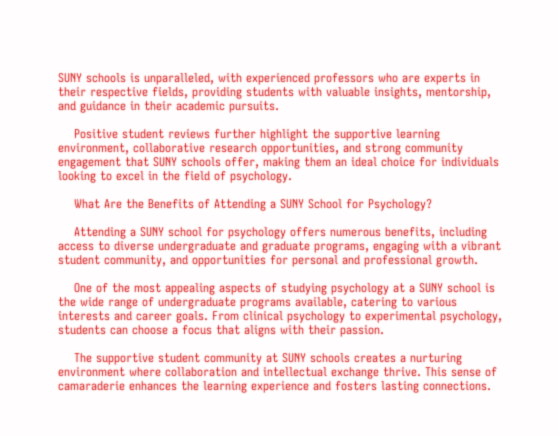SUNY schools is unparalleled, with experienced professors who are experts in their respective fields, providing students with valuable insights, mentorship, and guidance in their academic pursuits.

    Positive student reviews further highlight the supportive learning environment, collaborative research opportunities, and strong community engagement that SUNY schools offer, making them an ideal choice for individuals looking to excel in the field of psychology.

    What Are the Benefits of Attending a SUNY School for Psychology?

    Attending a SUNY school for psychology offers numerous benefits, including access to diverse undergraduate and graduate programs, engaging with a vibrant student community, and opportunities for personal and professional growth.

    One of the most appealing aspects of studying psychology at a SUNY school is the wide range of undergraduate programs available, catering to various interests and career goals. From clinical psychology to experimental psychology, students can choose a focus that aligns with their passion.

    The supportive student community at SUNY schools creates a nurturing environment where collaboration and intellectual exchange thrive. This sense of camaraderie enhances the learning experience and fosters lasting connections.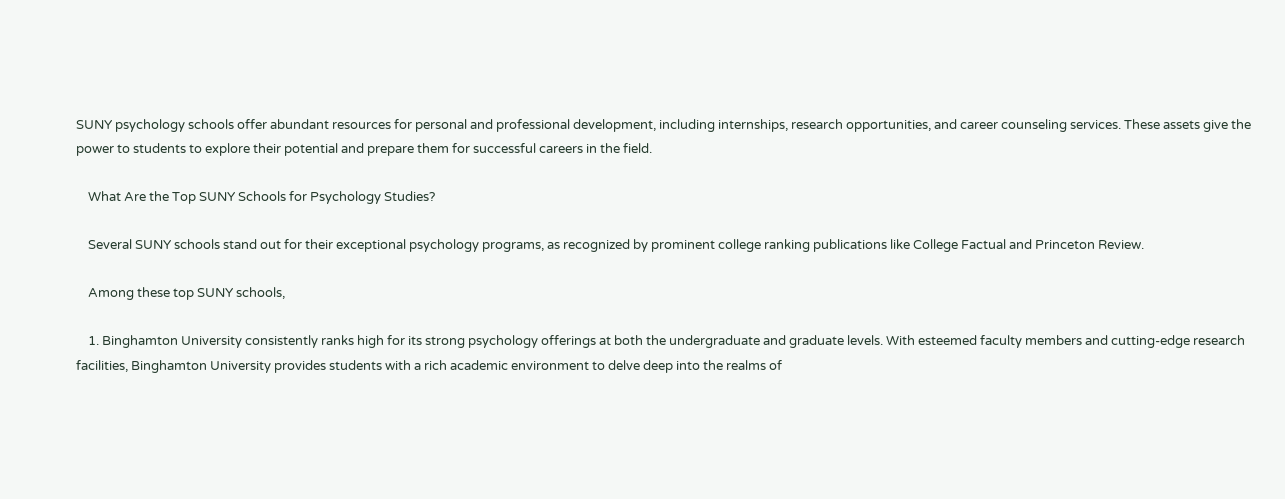SUNY psychology schools offer abundant resources for personal and professional development, including internships, research opportunities, and career counseling services. These assets give the power to students to explore their potential and prepare them for successful careers in the field.

    What Are the Top SUNY Schools for Psychology Studies?

    Several SUNY schools stand out for their exceptional psychology programs, as recognized by prominent college ranking publications like College Factual and Princeton Review.

    Among these top SUNY schools,

    1. Binghamton University consistently ranks high for its strong psychology offerings at both the undergraduate and graduate levels. With esteemed faculty members and cutting-edge research facilities, Binghamton University provides students with a rich academic environment to delve deep into the realms of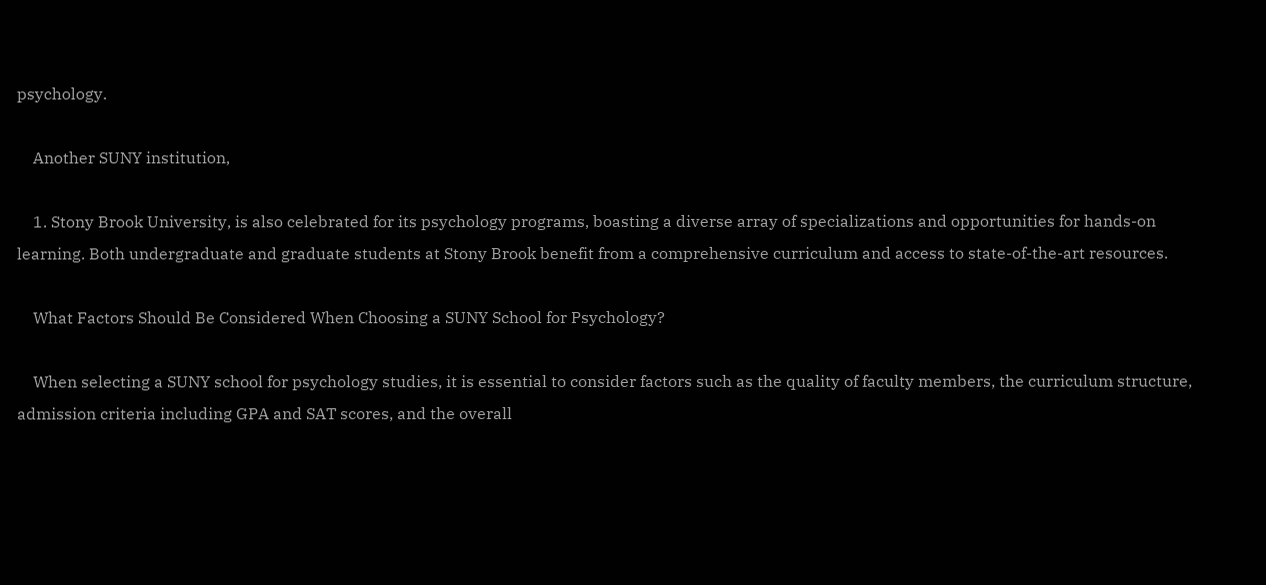psychology.

    Another SUNY institution,

    1. Stony Brook University, is also celebrated for its psychology programs, boasting a diverse array of specializations and opportunities for hands-on learning. Both undergraduate and graduate students at Stony Brook benefit from a comprehensive curriculum and access to state-of-the-art resources.

    What Factors Should Be Considered When Choosing a SUNY School for Psychology?

    When selecting a SUNY school for psychology studies, it is essential to consider factors such as the quality of faculty members, the curriculum structure, admission criteria including GPA and SAT scores, and the overall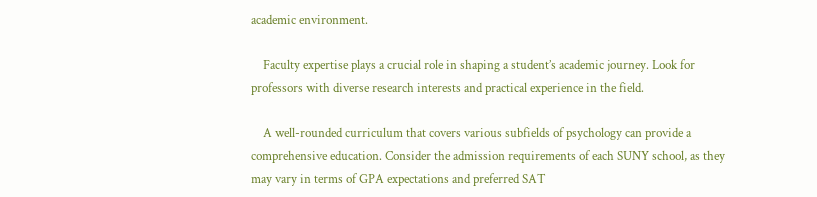academic environment.

    Faculty expertise plays a crucial role in shaping a student’s academic journey. Look for professors with diverse research interests and practical experience in the field.

    A well-rounded curriculum that covers various subfields of psychology can provide a comprehensive education. Consider the admission requirements of each SUNY school, as they may vary in terms of GPA expectations and preferred SAT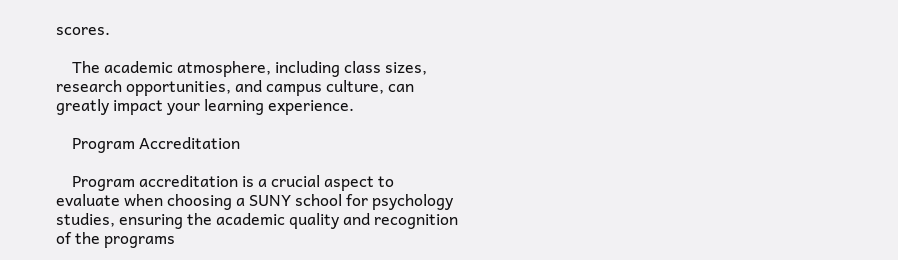scores.

    The academic atmosphere, including class sizes, research opportunities, and campus culture, can greatly impact your learning experience.

    Program Accreditation

    Program accreditation is a crucial aspect to evaluate when choosing a SUNY school for psychology studies, ensuring the academic quality and recognition of the programs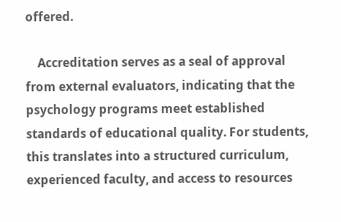offered.

    Accreditation serves as a seal of approval from external evaluators, indicating that the psychology programs meet established standards of educational quality. For students, this translates into a structured curriculum, experienced faculty, and access to resources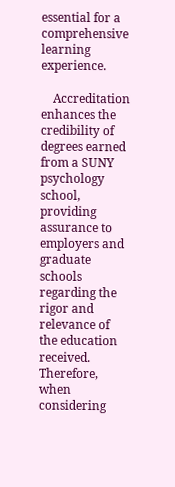essential for a comprehensive learning experience.

    Accreditation enhances the credibility of degrees earned from a SUNY psychology school, providing assurance to employers and graduate schools regarding the rigor and relevance of the education received. Therefore, when considering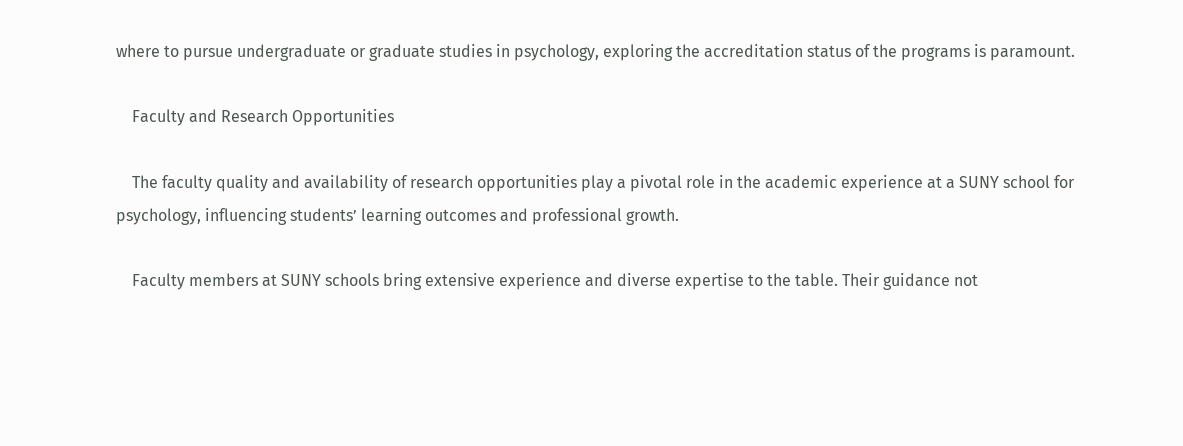where to pursue undergraduate or graduate studies in psychology, exploring the accreditation status of the programs is paramount.

    Faculty and Research Opportunities

    The faculty quality and availability of research opportunities play a pivotal role in the academic experience at a SUNY school for psychology, influencing students’ learning outcomes and professional growth.

    Faculty members at SUNY schools bring extensive experience and diverse expertise to the table. Their guidance not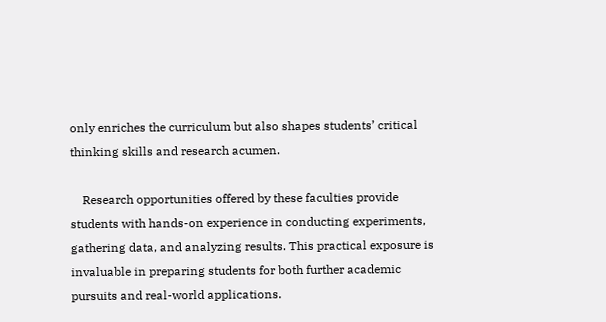only enriches the curriculum but also shapes students’ critical thinking skills and research acumen.

    Research opportunities offered by these faculties provide students with hands-on experience in conducting experiments, gathering data, and analyzing results. This practical exposure is invaluable in preparing students for both further academic pursuits and real-world applications.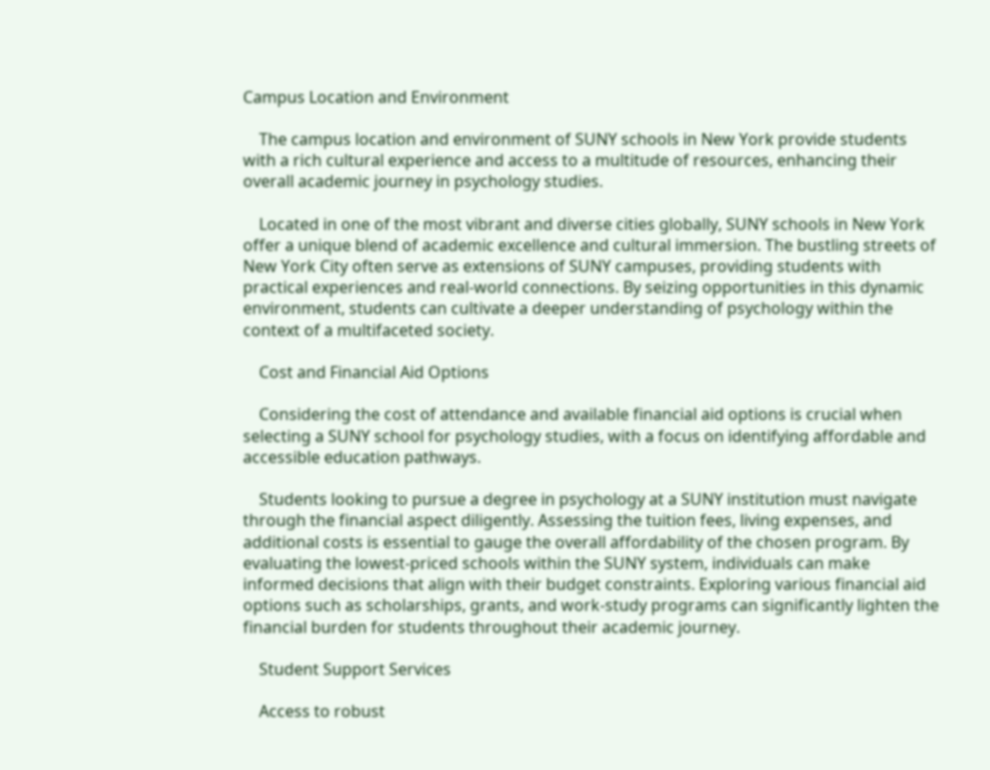Campus Location and Environment

    The campus location and environment of SUNY schools in New York provide students with a rich cultural experience and access to a multitude of resources, enhancing their overall academic journey in psychology studies.

    Located in one of the most vibrant and diverse cities globally, SUNY schools in New York offer a unique blend of academic excellence and cultural immersion. The bustling streets of New York City often serve as extensions of SUNY campuses, providing students with practical experiences and real-world connections. By seizing opportunities in this dynamic environment, students can cultivate a deeper understanding of psychology within the context of a multifaceted society.

    Cost and Financial Aid Options

    Considering the cost of attendance and available financial aid options is crucial when selecting a SUNY school for psychology studies, with a focus on identifying affordable and accessible education pathways.

    Students looking to pursue a degree in psychology at a SUNY institution must navigate through the financial aspect diligently. Assessing the tuition fees, living expenses, and additional costs is essential to gauge the overall affordability of the chosen program. By evaluating the lowest-priced schools within the SUNY system, individuals can make informed decisions that align with their budget constraints. Exploring various financial aid options such as scholarships, grants, and work-study programs can significantly lighten the financial burden for students throughout their academic journey.

    Student Support Services

    Access to robust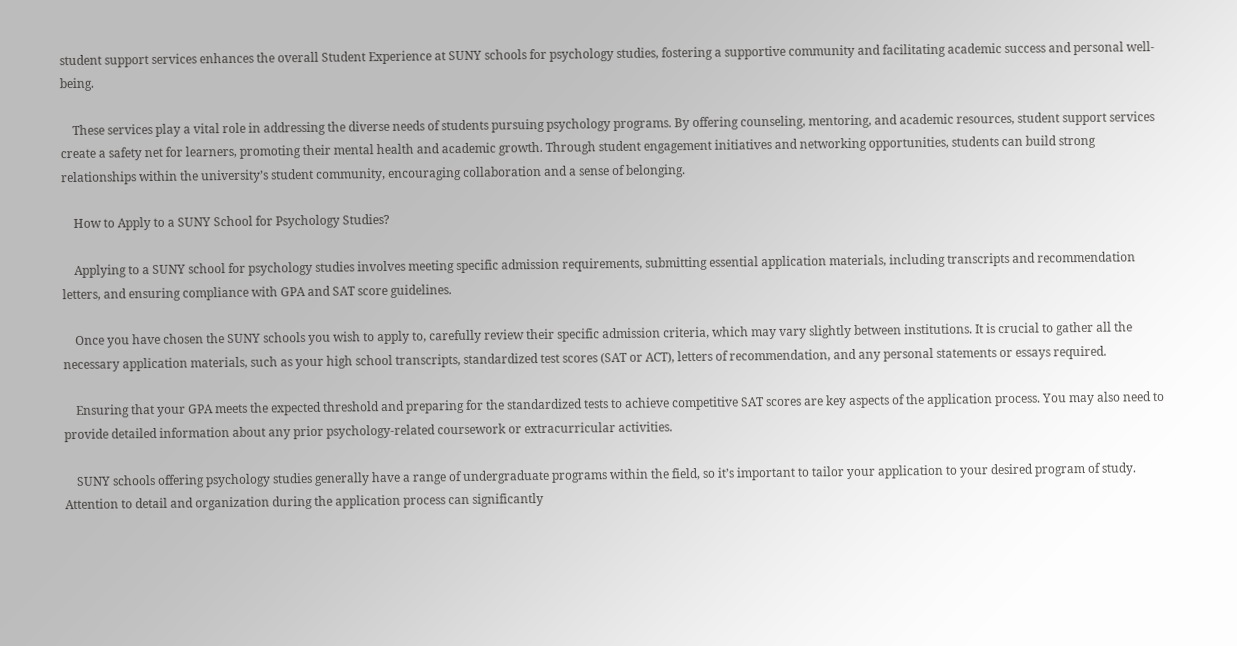student support services enhances the overall Student Experience at SUNY schools for psychology studies, fostering a supportive community and facilitating academic success and personal well-being.

    These services play a vital role in addressing the diverse needs of students pursuing psychology programs. By offering counseling, mentoring, and academic resources, student support services create a safety net for learners, promoting their mental health and academic growth. Through student engagement initiatives and networking opportunities, students can build strong relationships within the university’s student community, encouraging collaboration and a sense of belonging.

    How to Apply to a SUNY School for Psychology Studies?

    Applying to a SUNY school for psychology studies involves meeting specific admission requirements, submitting essential application materials, including transcripts and recommendation letters, and ensuring compliance with GPA and SAT score guidelines.

    Once you have chosen the SUNY schools you wish to apply to, carefully review their specific admission criteria, which may vary slightly between institutions. It is crucial to gather all the necessary application materials, such as your high school transcripts, standardized test scores (SAT or ACT), letters of recommendation, and any personal statements or essays required.

    Ensuring that your GPA meets the expected threshold and preparing for the standardized tests to achieve competitive SAT scores are key aspects of the application process. You may also need to provide detailed information about any prior psychology-related coursework or extracurricular activities.

    SUNY schools offering psychology studies generally have a range of undergraduate programs within the field, so it’s important to tailor your application to your desired program of study. Attention to detail and organization during the application process can significantly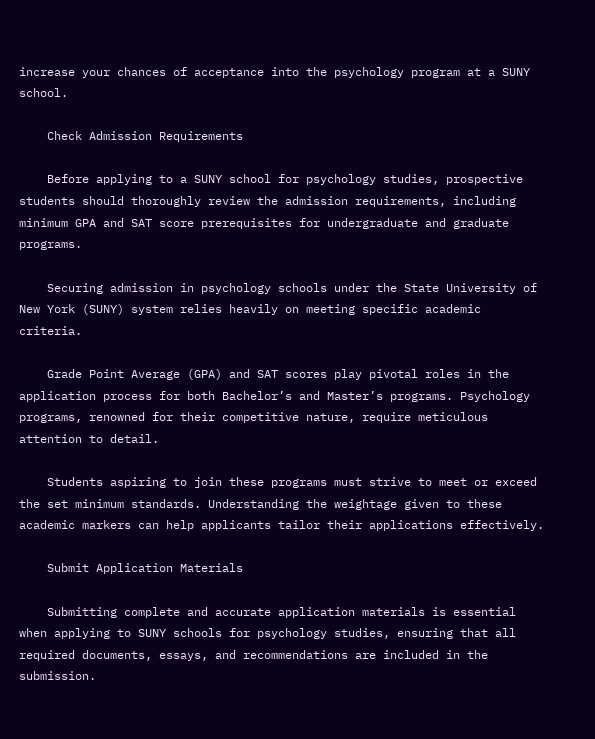increase your chances of acceptance into the psychology program at a SUNY school.

    Check Admission Requirements

    Before applying to a SUNY school for psychology studies, prospective students should thoroughly review the admission requirements, including minimum GPA and SAT score prerequisites for undergraduate and graduate programs.

    Securing admission in psychology schools under the State University of New York (SUNY) system relies heavily on meeting specific academic criteria.

    Grade Point Average (GPA) and SAT scores play pivotal roles in the application process for both Bachelor’s and Master’s programs. Psychology programs, renowned for their competitive nature, require meticulous attention to detail.

    Students aspiring to join these programs must strive to meet or exceed the set minimum standards. Understanding the weightage given to these academic markers can help applicants tailor their applications effectively.

    Submit Application Materials

    Submitting complete and accurate application materials is essential when applying to SUNY schools for psychology studies, ensuring that all required documents, essays, and recommendations are included in the submission.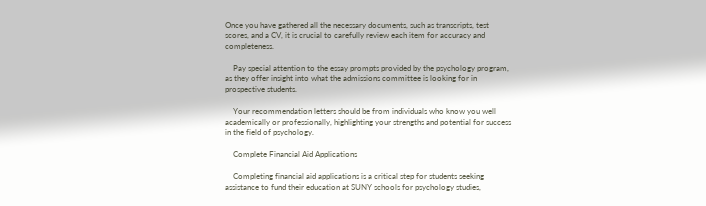Once you have gathered all the necessary documents, such as transcripts, test scores, and a CV, it is crucial to carefully review each item for accuracy and completeness.

    Pay special attention to the essay prompts provided by the psychology program, as they offer insight into what the admissions committee is looking for in prospective students.

    Your recommendation letters should be from individuals who know you well academically or professionally, highlighting your strengths and potential for success in the field of psychology.

    Complete Financial Aid Applications

    Completing financial aid applications is a critical step for students seeking assistance to fund their education at SUNY schools for psychology studies,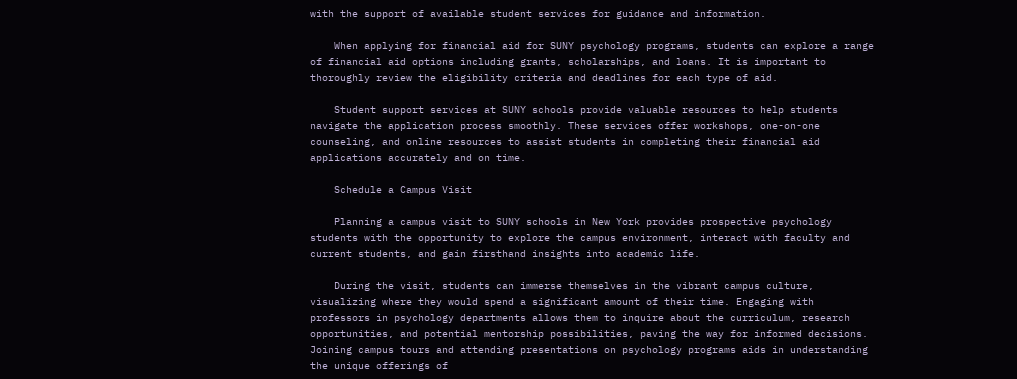with the support of available student services for guidance and information.

    When applying for financial aid for SUNY psychology programs, students can explore a range of financial aid options including grants, scholarships, and loans. It is important to thoroughly review the eligibility criteria and deadlines for each type of aid.

    Student support services at SUNY schools provide valuable resources to help students navigate the application process smoothly. These services offer workshops, one-on-one counseling, and online resources to assist students in completing their financial aid applications accurately and on time.

    Schedule a Campus Visit

    Planning a campus visit to SUNY schools in New York provides prospective psychology students with the opportunity to explore the campus environment, interact with faculty and current students, and gain firsthand insights into academic life.

    During the visit, students can immerse themselves in the vibrant campus culture, visualizing where they would spend a significant amount of their time. Engaging with professors in psychology departments allows them to inquire about the curriculum, research opportunities, and potential mentorship possibilities, paving the way for informed decisions. Joining campus tours and attending presentations on psychology programs aids in understanding the unique offerings of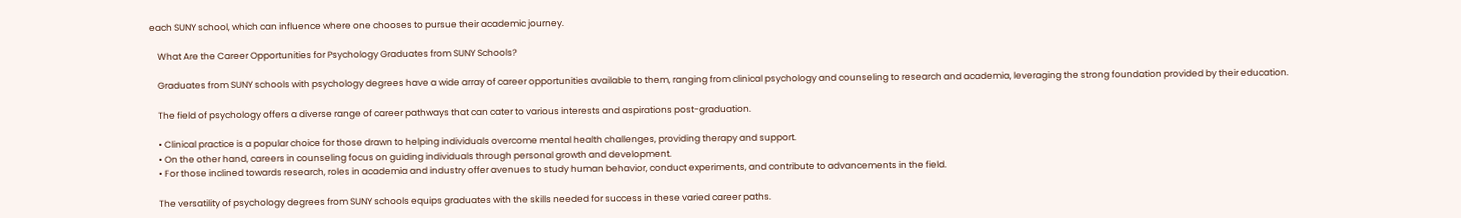each SUNY school, which can influence where one chooses to pursue their academic journey.

    What Are the Career Opportunities for Psychology Graduates from SUNY Schools?

    Graduates from SUNY schools with psychology degrees have a wide array of career opportunities available to them, ranging from clinical psychology and counseling to research and academia, leveraging the strong foundation provided by their education.

    The field of psychology offers a diverse range of career pathways that can cater to various interests and aspirations post-graduation.

    • Clinical practice is a popular choice for those drawn to helping individuals overcome mental health challenges, providing therapy and support.
    • On the other hand, careers in counseling focus on guiding individuals through personal growth and development.
    • For those inclined towards research, roles in academia and industry offer avenues to study human behavior, conduct experiments, and contribute to advancements in the field.

    The versatility of psychology degrees from SUNY schools equips graduates with the skills needed for success in these varied career paths.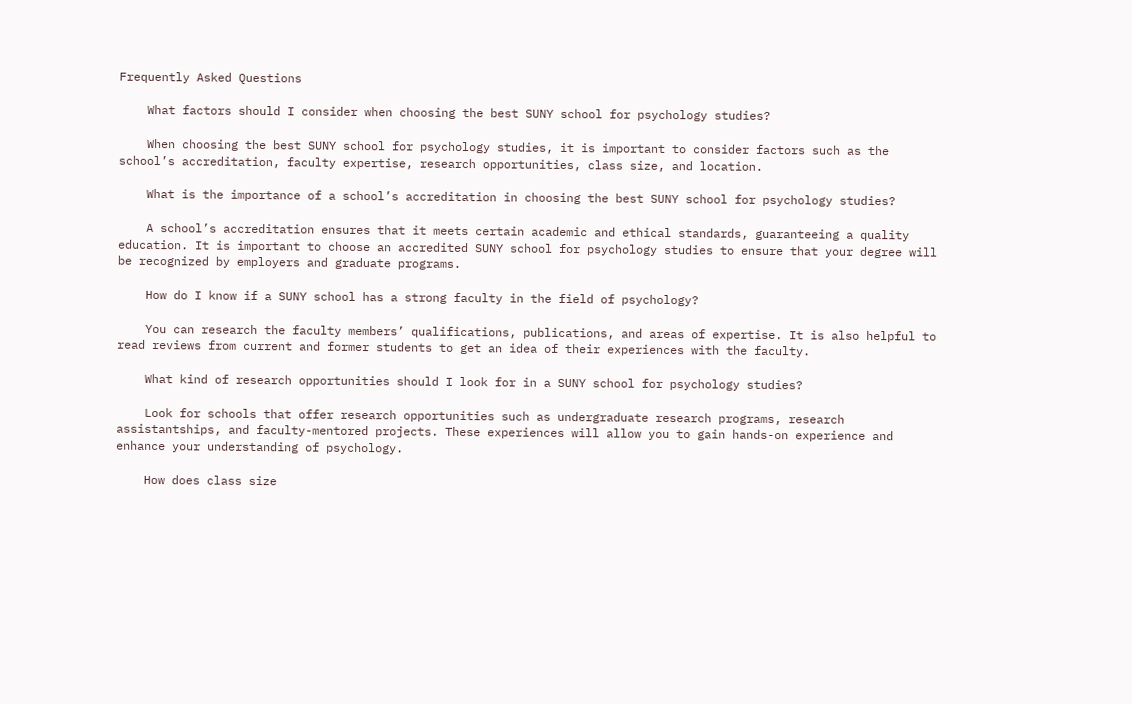Frequently Asked Questions

    What factors should I consider when choosing the best SUNY school for psychology studies?

    When choosing the best SUNY school for psychology studies, it is important to consider factors such as the school’s accreditation, faculty expertise, research opportunities, class size, and location.

    What is the importance of a school’s accreditation in choosing the best SUNY school for psychology studies?

    A school’s accreditation ensures that it meets certain academic and ethical standards, guaranteeing a quality education. It is important to choose an accredited SUNY school for psychology studies to ensure that your degree will be recognized by employers and graduate programs.

    How do I know if a SUNY school has a strong faculty in the field of psychology?

    You can research the faculty members’ qualifications, publications, and areas of expertise. It is also helpful to read reviews from current and former students to get an idea of their experiences with the faculty.

    What kind of research opportunities should I look for in a SUNY school for psychology studies?

    Look for schools that offer research opportunities such as undergraduate research programs, research assistantships, and faculty-mentored projects. These experiences will allow you to gain hands-on experience and enhance your understanding of psychology.

    How does class size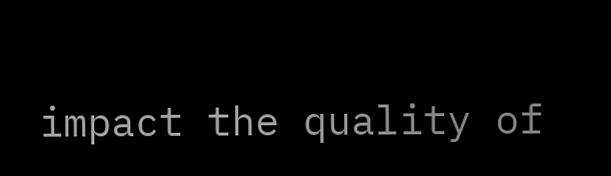impact the quality of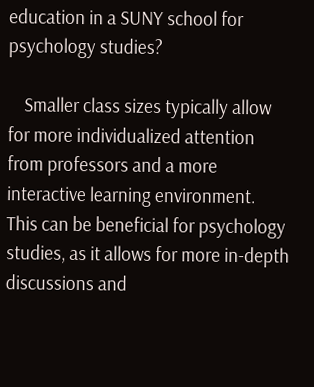education in a SUNY school for psychology studies?

    Smaller class sizes typically allow for more individualized attention from professors and a more interactive learning environment. This can be beneficial for psychology studies, as it allows for more in-depth discussions and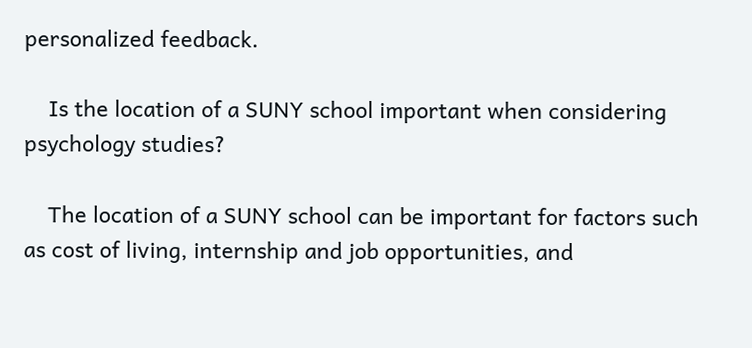personalized feedback.

    Is the location of a SUNY school important when considering psychology studies?

    The location of a SUNY school can be important for factors such as cost of living, internship and job opportunities, and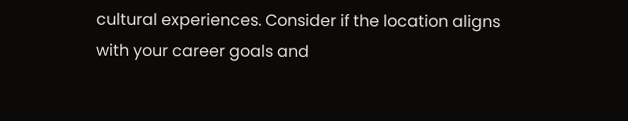cultural experiences. Consider if the location aligns with your career goals and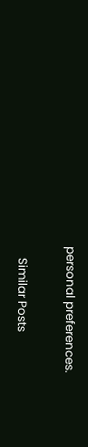personal preferences.

    Similar Posts